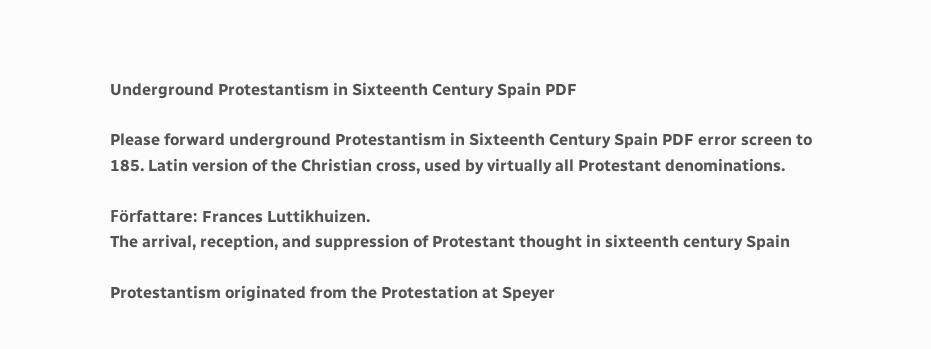Underground Protestantism in Sixteenth Century Spain PDF

Please forward underground Protestantism in Sixteenth Century Spain PDF error screen to 185. Latin version of the Christian cross, used by virtually all Protestant denominations.

Författare: Frances Luttikhuizen.
The arrival, reception, and suppression of Protestant thought in sixteenth century Spain

Protestantism originated from the Protestation at Speyer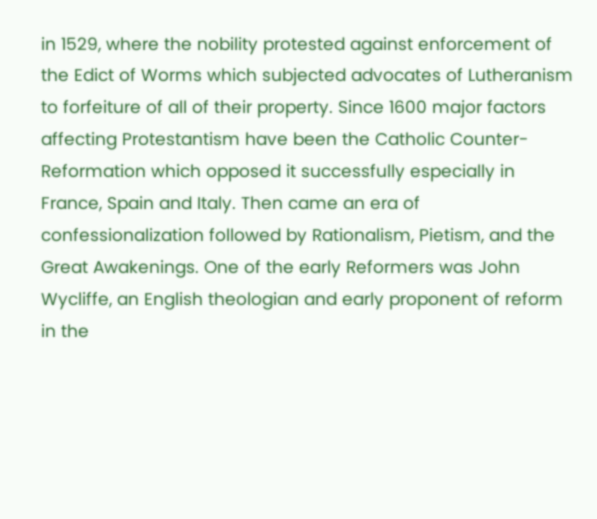in 1529, where the nobility protested against enforcement of the Edict of Worms which subjected advocates of Lutheranism to forfeiture of all of their property. Since 1600 major factors affecting Protestantism have been the Catholic Counter-Reformation which opposed it successfully especially in France, Spain and Italy. Then came an era of confessionalization followed by Rationalism, Pietism, and the Great Awakenings. One of the early Reformers was John Wycliffe, an English theologian and early proponent of reform in the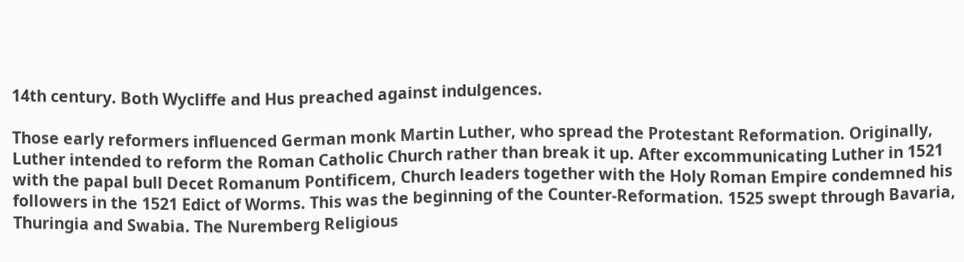14th century. Both Wycliffe and Hus preached against indulgences.

Those early reformers influenced German monk Martin Luther, who spread the Protestant Reformation. Originally, Luther intended to reform the Roman Catholic Church rather than break it up. After excommunicating Luther in 1521 with the papal bull Decet Romanum Pontificem, Church leaders together with the Holy Roman Empire condemned his followers in the 1521 Edict of Worms. This was the beginning of the Counter-Reformation. 1525 swept through Bavaria, Thuringia and Swabia. The Nuremberg Religious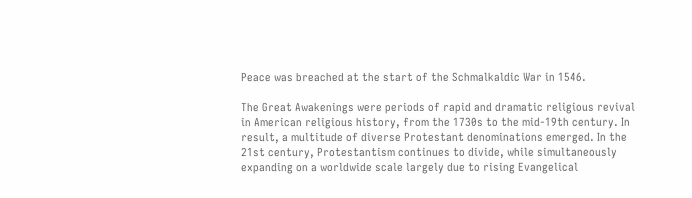Peace was breached at the start of the Schmalkaldic War in 1546.

The Great Awakenings were periods of rapid and dramatic religious revival in American religious history, from the 1730s to the mid-19th century. In result, a multitude of diverse Protestant denominations emerged. In the 21st century, Protestantism continues to divide, while simultaneously expanding on a worldwide scale largely due to rising Evangelical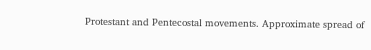Protestant and Pentecostal movements. Approximate spread of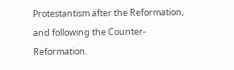Protestantism after the Reformation, and following the Counter-Reformation.